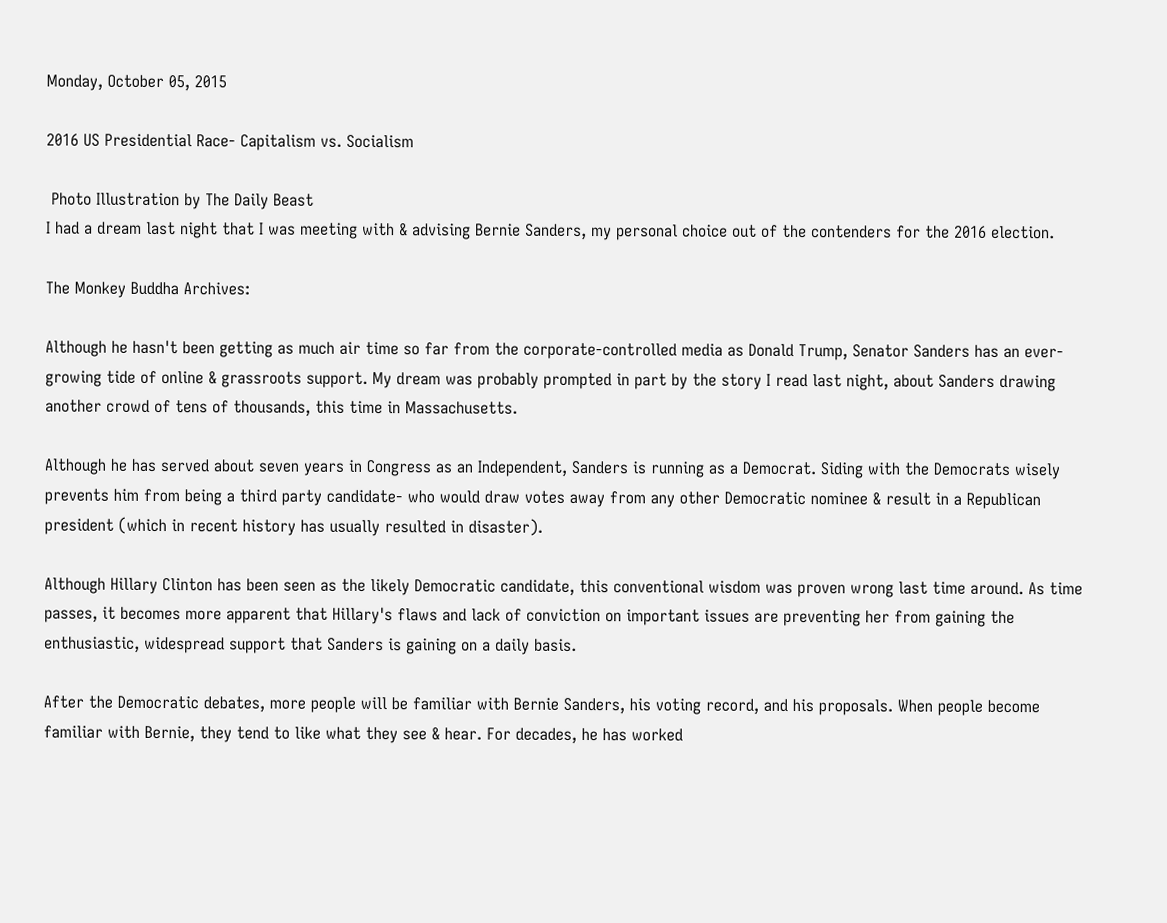Monday, October 05, 2015

2016 US Presidential Race- Capitalism vs. Socialism

 Photo Illustration by The Daily Beast
I had a dream last night that I was meeting with & advising Bernie Sanders, my personal choice out of the contenders for the 2016 election.

The Monkey Buddha Archives:

Although he hasn't been getting as much air time so far from the corporate-controlled media as Donald Trump, Senator Sanders has an ever-growing tide of online & grassroots support. My dream was probably prompted in part by the story I read last night, about Sanders drawing another crowd of tens of thousands, this time in Massachusetts.

Although he has served about seven years in Congress as an Independent, Sanders is running as a Democrat. Siding with the Democrats wisely prevents him from being a third party candidate- who would draw votes away from any other Democratic nominee & result in a Republican president (which in recent history has usually resulted in disaster).

Although Hillary Clinton has been seen as the likely Democratic candidate, this conventional wisdom was proven wrong last time around. As time passes, it becomes more apparent that Hillary's flaws and lack of conviction on important issues are preventing her from gaining the enthusiastic, widespread support that Sanders is gaining on a daily basis.

After the Democratic debates, more people will be familiar with Bernie Sanders, his voting record, and his proposals. When people become familiar with Bernie, they tend to like what they see & hear. For decades, he has worked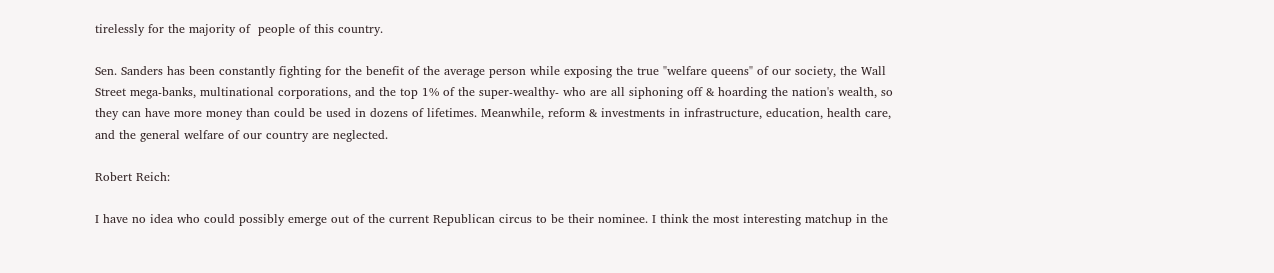tirelessly for the majority of  people of this country.

Sen. Sanders has been constantly fighting for the benefit of the average person while exposing the true "welfare queens" of our society, the Wall Street mega-banks, multinational corporations, and the top 1% of the super-wealthy- who are all siphoning off & hoarding the nation's wealth, so they can have more money than could be used in dozens of lifetimes. Meanwhile, reform & investments in infrastructure, education, health care, and the general welfare of our country are neglected.

Robert Reich:

I have no idea who could possibly emerge out of the current Republican circus to be their nominee. I think the most interesting matchup in the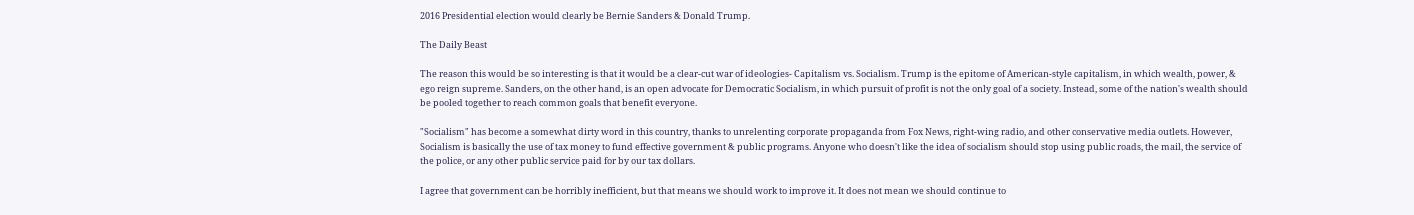2016 Presidential election would clearly be Bernie Sanders & Donald Trump.

The Daily Beast

The reason this would be so interesting is that it would be a clear-cut war of ideologies- Capitalism vs. Socialism. Trump is the epitome of American-style capitalism, in which wealth, power, & ego reign supreme. Sanders, on the other hand, is an open advocate for Democratic Socialism, in which pursuit of profit is not the only goal of a society. Instead, some of the nation's wealth should be pooled together to reach common goals that benefit everyone.

"Socialism" has become a somewhat dirty word in this country, thanks to unrelenting corporate propaganda from Fox News, right-wing radio, and other conservative media outlets. However, Socialism is basically the use of tax money to fund effective government & public programs. Anyone who doesn't like the idea of socialism should stop using public roads, the mail, the service of the police, or any other public service paid for by our tax dollars.

I agree that government can be horribly inefficient, but that means we should work to improve it. It does not mean we should continue to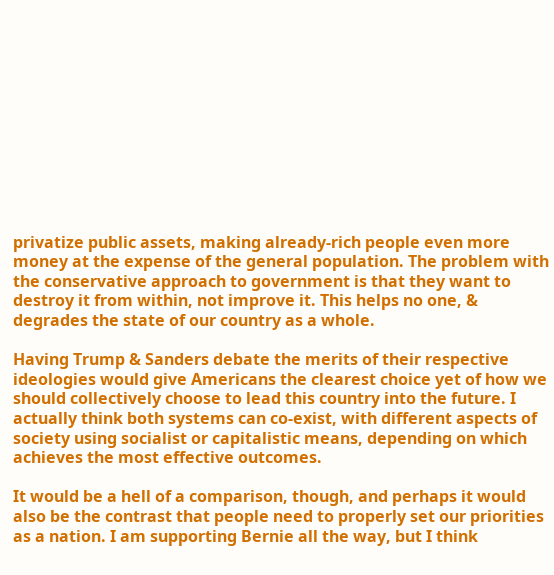privatize public assets, making already-rich people even more money at the expense of the general population. The problem with the conservative approach to government is that they want to destroy it from within, not improve it. This helps no one, & degrades the state of our country as a whole.

Having Trump & Sanders debate the merits of their respective ideologies would give Americans the clearest choice yet of how we should collectively choose to lead this country into the future. I actually think both systems can co-exist, with different aspects of society using socialist or capitalistic means, depending on which achieves the most effective outcomes.

It would be a hell of a comparison, though, and perhaps it would also be the contrast that people need to properly set our priorities as a nation. I am supporting Bernie all the way, but I think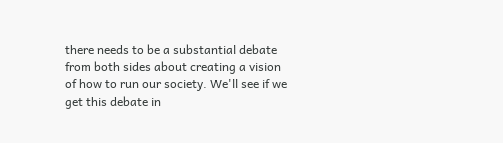there needs to be a substantial debate from both sides about creating a vision of how to run our society. We'll see if we get this debate in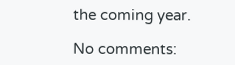the coming year.

No comments: